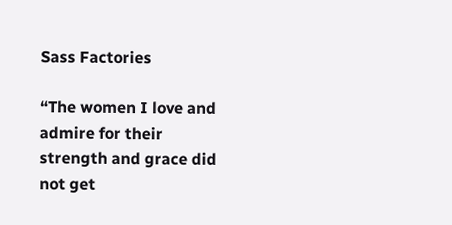Sass Factories

“The women I love and admire for their strength and grace did not get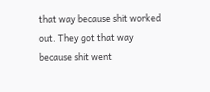that way because shit worked out. They got that way because shit went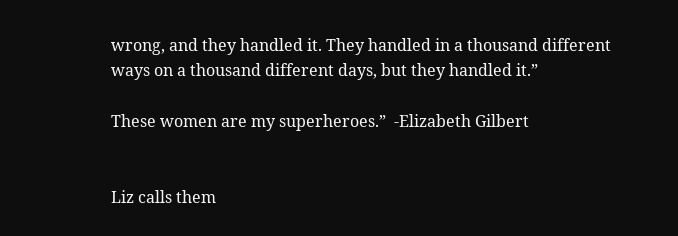wrong, and they handled it. They handled in a thousand different ways on a thousand different days, but they handled it.”

These women are my superheroes.”  -Elizabeth Gilbert


Liz calls them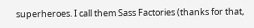superheroes. I call them Sass Factories (thanks for that,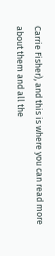Carrie Fisher), and this is where you can read more about them and all the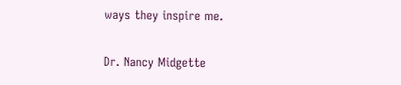ways they inspire me.

Dr. Nancy Midgette